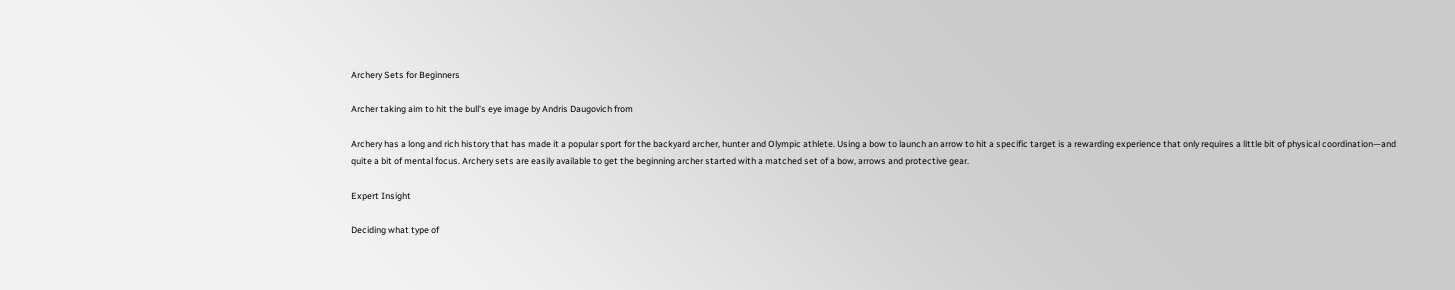Archery Sets for Beginners

Archer taking aim to hit the bull's eye image by Andris Daugovich from

Archery has a long and rich history that has made it a popular sport for the backyard archer, hunter and Olympic athlete. Using a bow to launch an arrow to hit a specific target is a rewarding experience that only requires a little bit of physical coordination—and quite a bit of mental focus. Archery sets are easily available to get the beginning archer started with a matched set of a bow, arrows and protective gear.

Expert Insight

Deciding what type of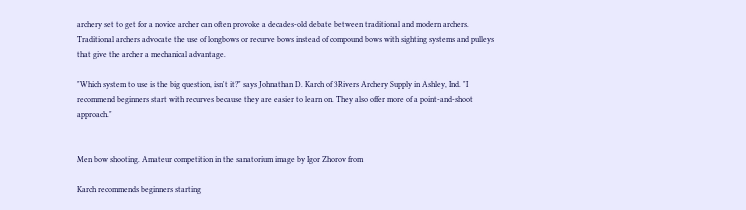archery set to get for a novice archer can often provoke a decades-old debate between traditional and modern archers. Traditional archers advocate the use of longbows or recurve bows instead of compound bows with sighting systems and pulleys that give the archer a mechanical advantage.

"Which system to use is the big question, isn't it?" says Johnathan D. Karch of 3Rivers Archery Supply in Ashley, Ind. "I recommend beginners start with recurves because they are easier to learn on. They also offer more of a point-and-shoot approach."


Men bow shooting. Amateur competition in the sanatorium image by Igor Zhorov from

Karch recommends beginners starting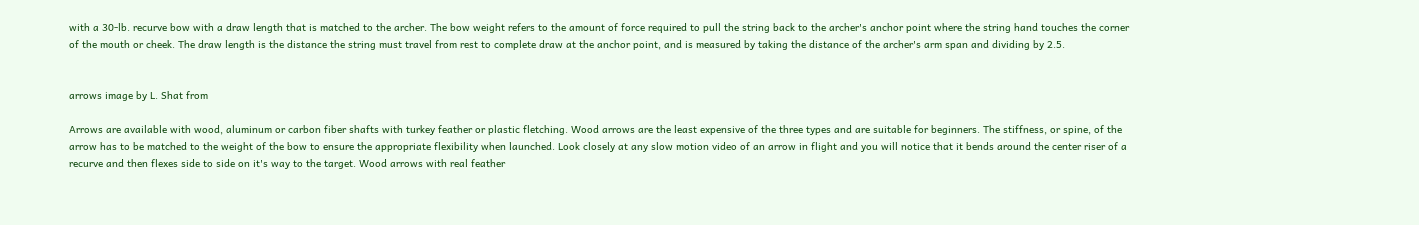with a 30-lb. recurve bow with a draw length that is matched to the archer. The bow weight refers to the amount of force required to pull the string back to the archer's anchor point where the string hand touches the corner of the mouth or cheek. The draw length is the distance the string must travel from rest to complete draw at the anchor point, and is measured by taking the distance of the archer's arm span and dividing by 2.5.


arrows image by L. Shat from

Arrows are available with wood, aluminum or carbon fiber shafts with turkey feather or plastic fletching. Wood arrows are the least expensive of the three types and are suitable for beginners. The stiffness, or spine, of the arrow has to be matched to the weight of the bow to ensure the appropriate flexibility when launched. Look closely at any slow motion video of an arrow in flight and you will notice that it bends around the center riser of a recurve and then flexes side to side on it's way to the target. Wood arrows with real feather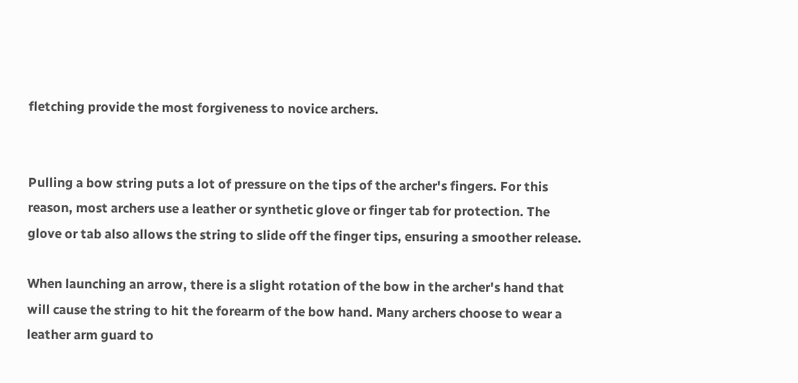fletching provide the most forgiveness to novice archers.


Pulling a bow string puts a lot of pressure on the tips of the archer's fingers. For this reason, most archers use a leather or synthetic glove or finger tab for protection. The glove or tab also allows the string to slide off the finger tips, ensuring a smoother release.

When launching an arrow, there is a slight rotation of the bow in the archer's hand that will cause the string to hit the forearm of the bow hand. Many archers choose to wear a leather arm guard to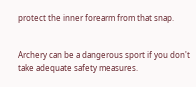protect the inner forearm from that snap.


Archery can be a dangerous sport if you don't take adequate safety measures.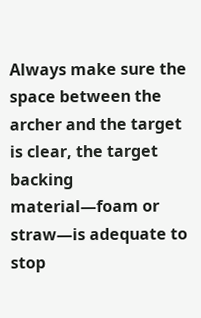Always make sure the space between the archer and the target is clear, the target backing material—foam or straw—is adequate to stop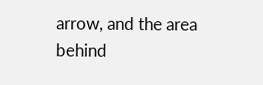arrow, and the area behind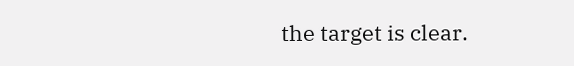the target is clear.